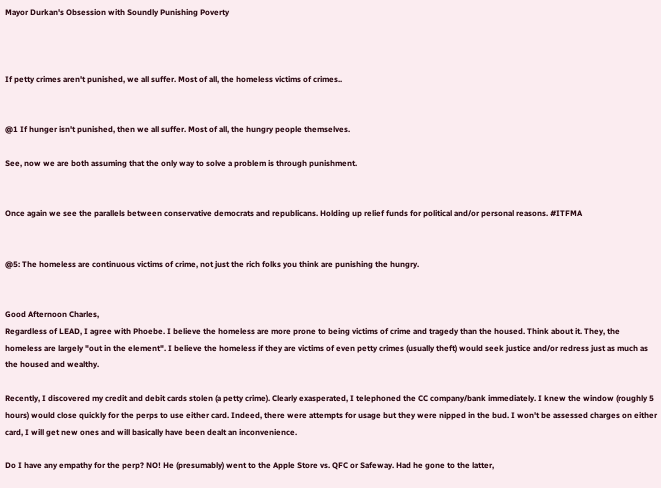Mayor Durkan's Obsession with Soundly Punishing Poverty



If petty crimes aren't punished, we all suffer. Most of all, the homeless victims of crimes..


@1 If hunger isn't punished, then we all suffer. Most of all, the hungry people themselves.

See, now we are both assuming that the only way to solve a problem is through punishment.


Once again we see the parallels between conservative democrats and republicans. Holding up relief funds for political and/or personal reasons. #ITFMA


@5: The homeless are continuous victims of crime, not just the rich folks you think are punishing the hungry.


Good Afternoon Charles,
Regardless of LEAD, I agree with Phoebe. I believe the homeless are more prone to being victims of crime and tragedy than the housed. Think about it. They, the homeless are largely "out in the element". I believe the homeless if they are victims of even petty crimes (usually theft) would seek justice and/or redress just as much as the housed and wealthy.

Recently, I discovered my credit and debit cards stolen (a petty crime). Clearly exasperated, I telephoned the CC company/bank immediately. I knew the window (roughly 5 hours) would close quickly for the perps to use either card. Indeed, there were attempts for usage but they were nipped in the bud. I won't be assessed charges on either card, I will get new ones and will basically have been dealt an inconvenience.

Do I have any empathy for the perp? NO! He (presumably) went to the Apple Store vs. QFC or Safeway. Had he gone to the latter,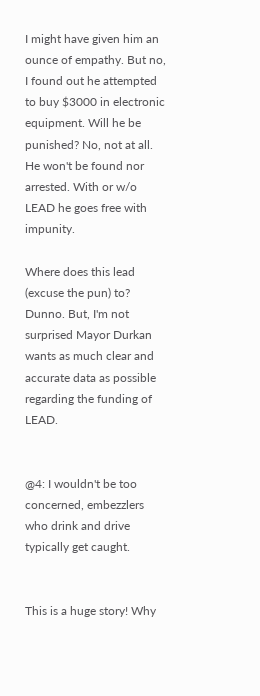I might have given him an ounce of empathy. But no, I found out he attempted to buy $3000 in electronic equipment. Will he be punished? No, not at all. He won't be found nor arrested. With or w/o LEAD he goes free with impunity.

Where does this lead (excuse the pun) to? Dunno. But, I'm not surprised Mayor Durkan wants as much clear and accurate data as possible regarding the funding of LEAD.


@4: I wouldn't be too concerned, embezzlers who drink and drive typically get caught.


This is a huge story! Why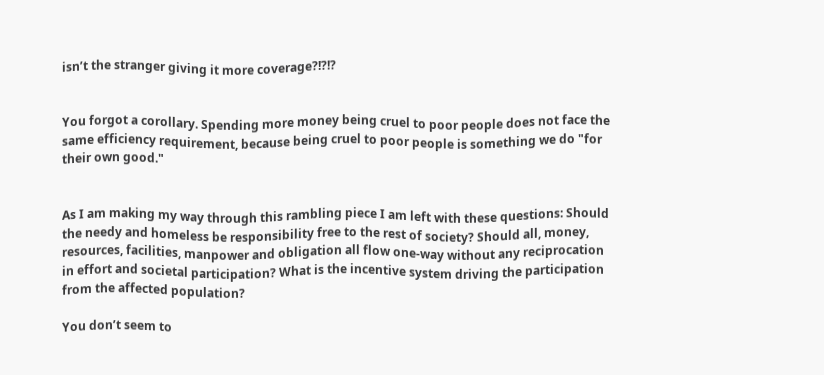isn’t the stranger giving it more coverage?!?!?


You forgot a corollary. Spending more money being cruel to poor people does not face the same efficiency requirement, because being cruel to poor people is something we do "for their own good."


As I am making my way through this rambling piece I am left with these questions: Should the needy and homeless be responsibility free to the rest of society? Should all, money, resources, facilities, manpower and obligation all flow one-way without any reciprocation in effort and societal participation? What is the incentive system driving the participation from the affected population?

You don’t seem to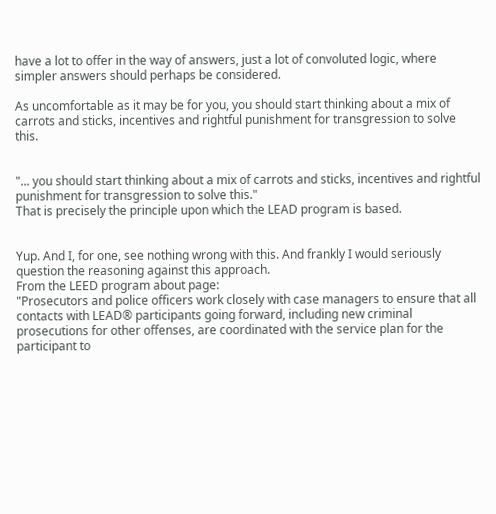have a lot to offer in the way of answers, just a lot of convoluted logic, where simpler answers should perhaps be considered.

As uncomfortable as it may be for you, you should start thinking about a mix of carrots and sticks, incentives and rightful punishment for transgression to solve this.


"... you should start thinking about a mix of carrots and sticks, incentives and rightful punishment for transgression to solve this."
That is precisely the principle upon which the LEAD program is based.


Yup. And I, for one, see nothing wrong with this. And frankly I would seriously question the reasoning against this approach.
From the LEED program about page:
"Prosecutors and police officers work closely with case managers to ensure that all contacts with LEAD® participants going forward, including new criminal prosecutions for other offenses, are coordinated with the service plan for the participant to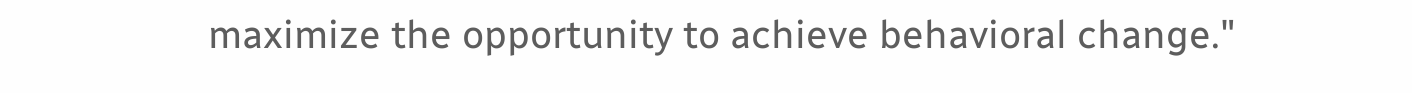maximize the opportunity to achieve behavioral change."